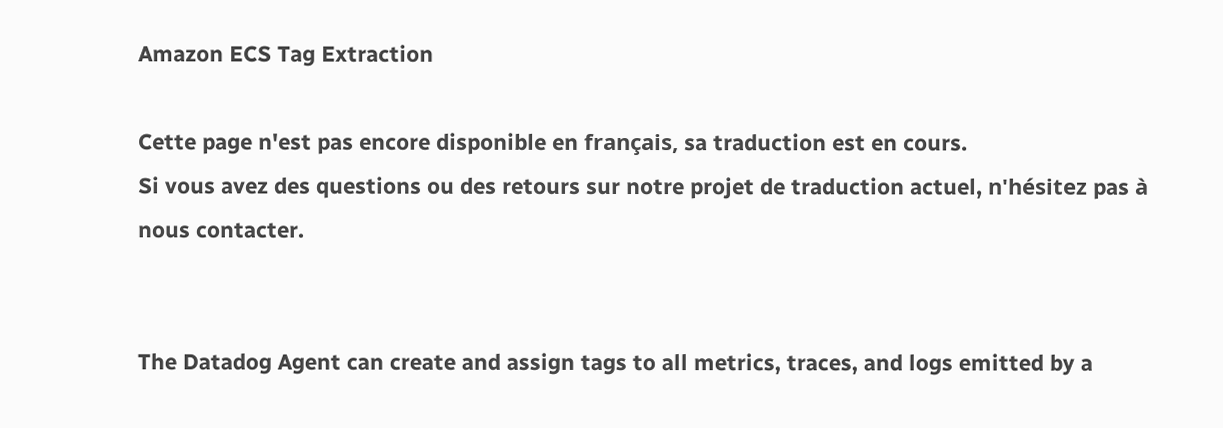Amazon ECS Tag Extraction

Cette page n'est pas encore disponible en français, sa traduction est en cours.
Si vous avez des questions ou des retours sur notre projet de traduction actuel, n'hésitez pas à nous contacter.


The Datadog Agent can create and assign tags to all metrics, traces, and logs emitted by a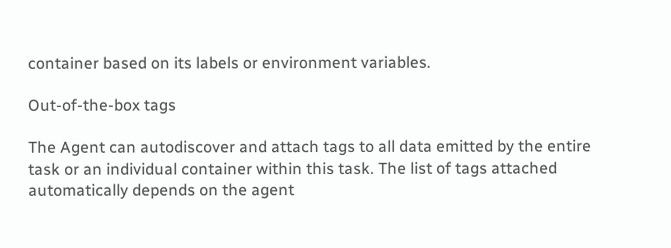container based on its labels or environment variables.

Out-of-the-box tags

The Agent can autodiscover and attach tags to all data emitted by the entire task or an individual container within this task. The list of tags attached automatically depends on the agent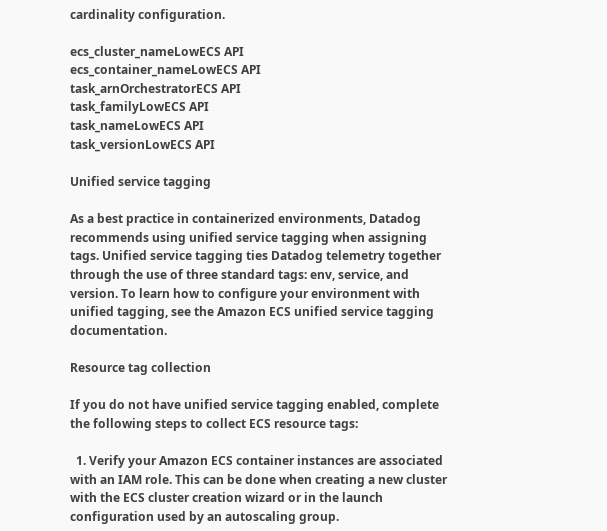cardinality configuration.

ecs_cluster_nameLowECS API
ecs_container_nameLowECS API
task_arnOrchestratorECS API
task_familyLowECS API
task_nameLowECS API
task_versionLowECS API

Unified service tagging

As a best practice in containerized environments, Datadog recommends using unified service tagging when assigning tags. Unified service tagging ties Datadog telemetry together through the use of three standard tags: env, service, and version. To learn how to configure your environment with unified tagging, see the Amazon ECS unified service tagging documentation.

Resource tag collection

If you do not have unified service tagging enabled, complete the following steps to collect ECS resource tags:

  1. Verify your Amazon ECS container instances are associated with an IAM role. This can be done when creating a new cluster with the ECS cluster creation wizard or in the launch configuration used by an autoscaling group.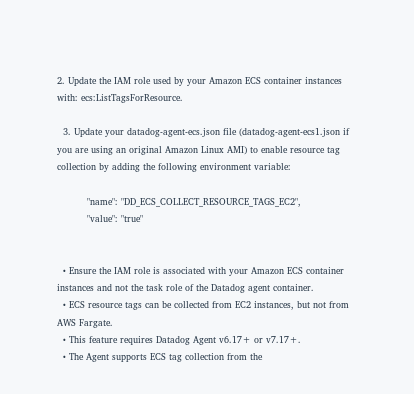2. Update the IAM role used by your Amazon ECS container instances with: ecs:ListTagsForResource.

  3. Update your datadog-agent-ecs.json file (datadog-agent-ecs1.json if you are using an original Amazon Linux AMI) to enable resource tag collection by adding the following environment variable:

          "name": "DD_ECS_COLLECT_RESOURCE_TAGS_EC2",
          "value": "true"


  • Ensure the IAM role is associated with your Amazon ECS container instances and not the task role of the Datadog agent container.
  • ECS resource tags can be collected from EC2 instances, but not from AWS Fargate.
  • This feature requires Datadog Agent v6.17+ or v7.17+.
  • The Agent supports ECS tag collection from the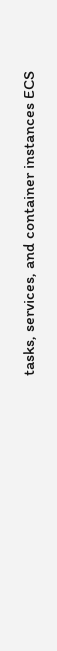tasks, services, and container instances ECS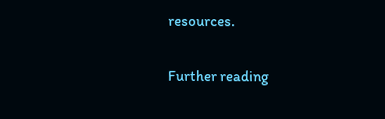resources.

Further reading